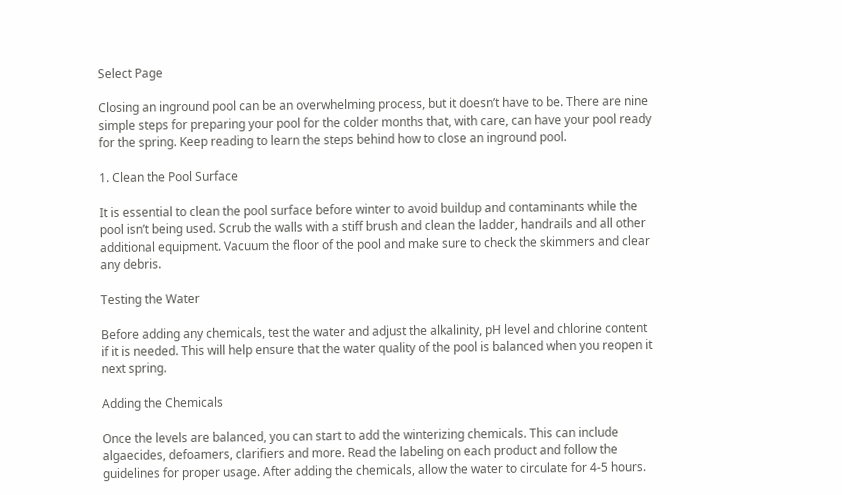Select Page

Closing an inground pool can be an overwhelming process, but it doesn’t have to be. There are nine simple steps for preparing your pool for the colder months that, with care, can have your pool ready for the spring. Keep reading to learn the steps behind how to close an inground pool.

1. Clean the Pool Surface

It is essential to clean the pool surface before winter to avoid buildup and contaminants while the pool isn’t being used. Scrub the walls with a stiff brush and clean the ladder, handrails and all other additional equipment. Vacuum the floor of the pool and make sure to check the skimmers and clear any debris.

Testing the Water

Before adding any chemicals, test the water and adjust the alkalinity, pH level and chlorine content if it is needed. This will help ensure that the water quality of the pool is balanced when you reopen it next spring.

Adding the Chemicals

Once the levels are balanced, you can start to add the winterizing chemicals. This can include algaecides, defoamers, clarifiers and more. Read the labeling on each product and follow the guidelines for proper usage. After adding the chemicals, allow the water to circulate for 4-5 hours.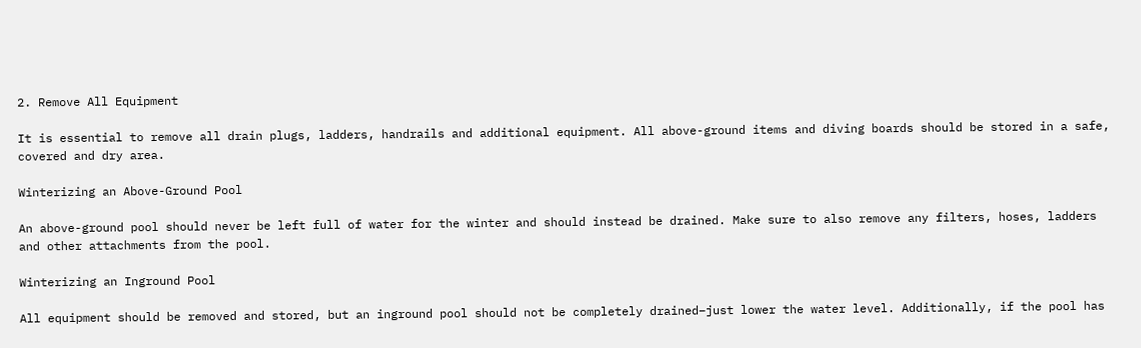2. Remove All Equipment

It is essential to remove all drain plugs, ladders, handrails and additional equipment. All above-ground items and diving boards should be stored in a safe, covered and dry area.

Winterizing an Above-Ground Pool

An above-ground pool should never be left full of water for the winter and should instead be drained. Make sure to also remove any filters, hoses, ladders and other attachments from the pool.

Winterizing an Inground Pool

All equipment should be removed and stored, but an inground pool should not be completely drained–just lower the water level. Additionally, if the pool has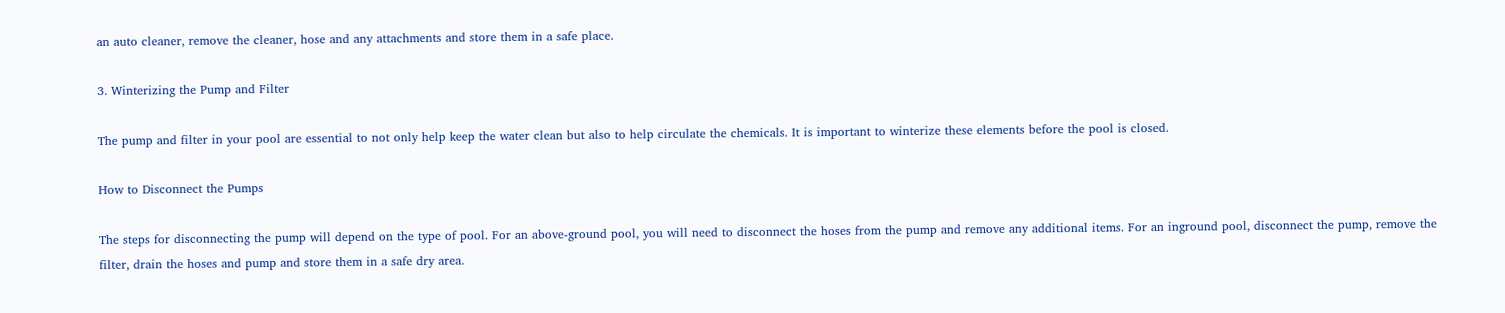an auto cleaner, remove the cleaner, hose and any attachments and store them in a safe place.

3. Winterizing the Pump and Filter

The pump and filter in your pool are essential to not only help keep the water clean but also to help circulate the chemicals. It is important to winterize these elements before the pool is closed.

How to Disconnect the Pumps

The steps for disconnecting the pump will depend on the type of pool. For an above-ground pool, you will need to disconnect the hoses from the pump and remove any additional items. For an inground pool, disconnect the pump, remove the filter, drain the hoses and pump and store them in a safe dry area.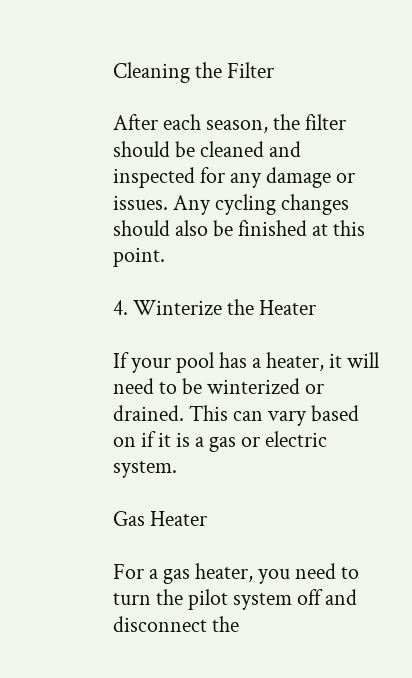Cleaning the Filter

After each season, the filter should be cleaned and inspected for any damage or issues. Any cycling changes should also be finished at this point.

4. Winterize the Heater

If your pool has a heater, it will need to be winterized or drained. This can vary based on if it is a gas or electric system.

Gas Heater

For a gas heater, you need to turn the pilot system off and disconnect the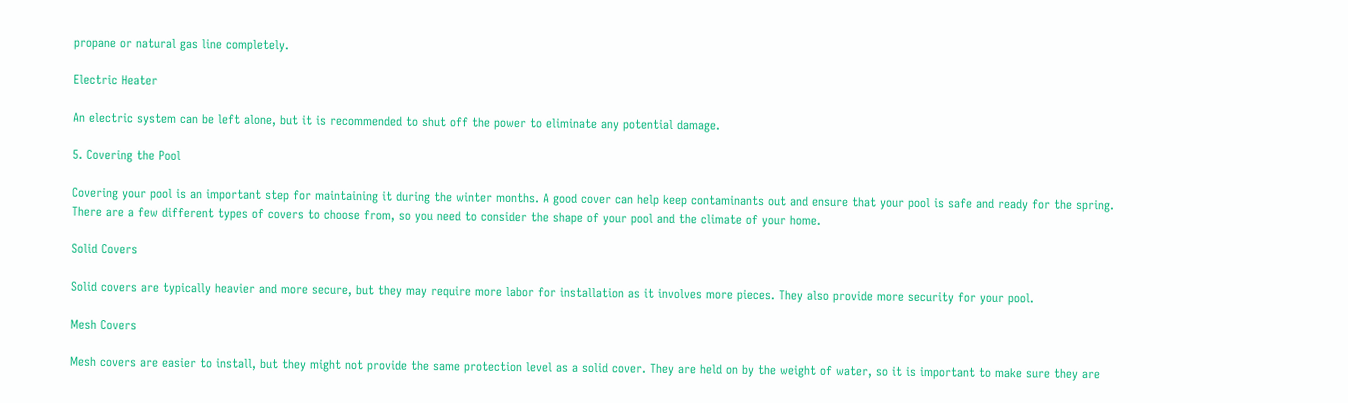propane or natural gas line completely.

Electric Heater

An electric system can be left alone, but it is recommended to shut off the power to eliminate any potential damage.

5. Covering the Pool

Covering your pool is an important step for maintaining it during the winter months. A good cover can help keep contaminants out and ensure that your pool is safe and ready for the spring. There are a few different types of covers to choose from, so you need to consider the shape of your pool and the climate of your home.

Solid Covers

Solid covers are typically heavier and more secure, but they may require more labor for installation as it involves more pieces. They also provide more security for your pool.

Mesh Covers

Mesh covers are easier to install, but they might not provide the same protection level as a solid cover. They are held on by the weight of water, so it is important to make sure they are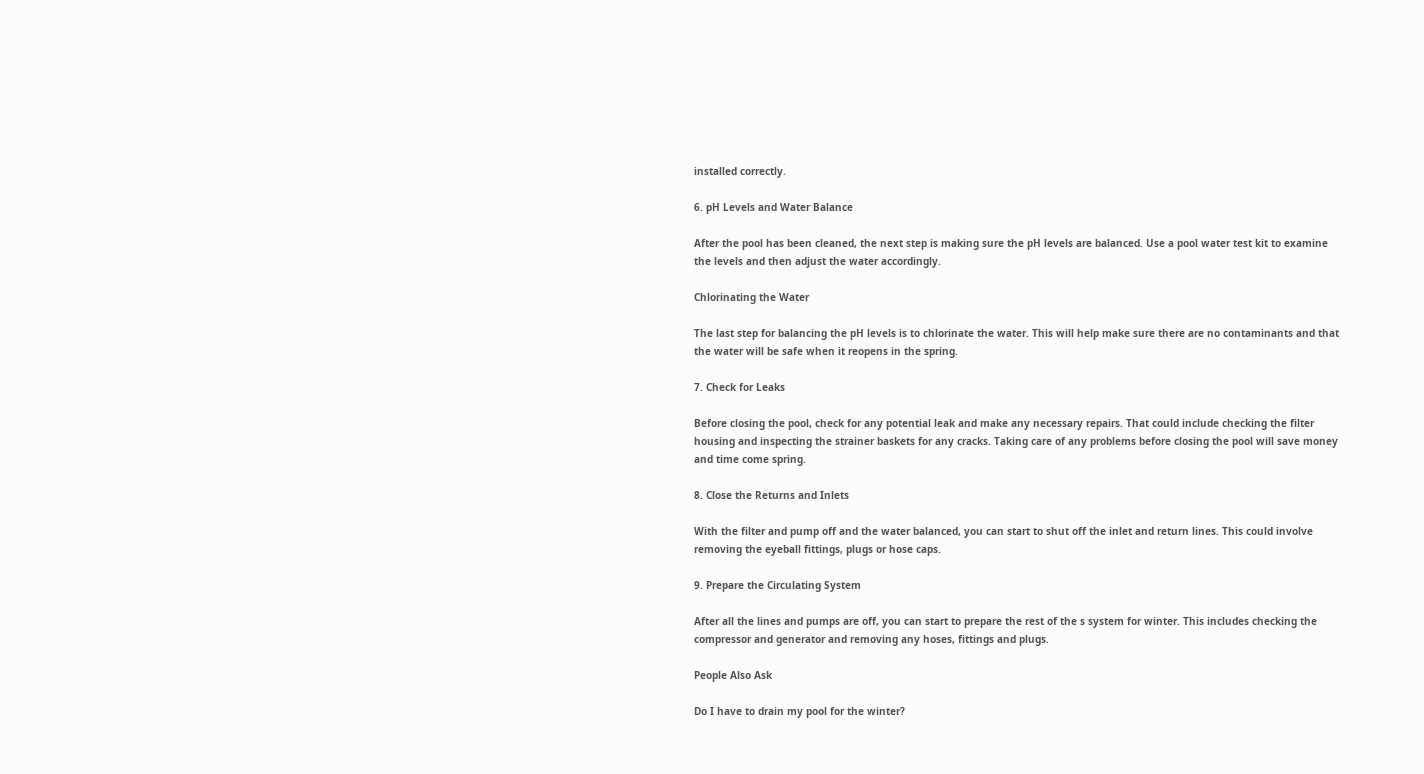installed correctly.

6. pH Levels and Water Balance

After the pool has been cleaned, the next step is making sure the pH levels are balanced. Use a pool water test kit to examine the levels and then adjust the water accordingly.

Chlorinating the Water

The last step for balancing the pH levels is to chlorinate the water. This will help make sure there are no contaminants and that the water will be safe when it reopens in the spring.

7. Check for Leaks

Before closing the pool, check for any potential leak and make any necessary repairs. That could include checking the filter housing and inspecting the strainer baskets for any cracks. Taking care of any problems before closing the pool will save money and time come spring.

8. Close the Returns and Inlets

With the filter and pump off and the water balanced, you can start to shut off the inlet and return lines. This could involve removing the eyeball fittings, plugs or hose caps.

9. Prepare the Circulating System

After all the lines and pumps are off, you can start to prepare the rest of the s system for winter. This includes checking the compressor and generator and removing any hoses, fittings and plugs.

People Also Ask

Do I have to drain my pool for the winter?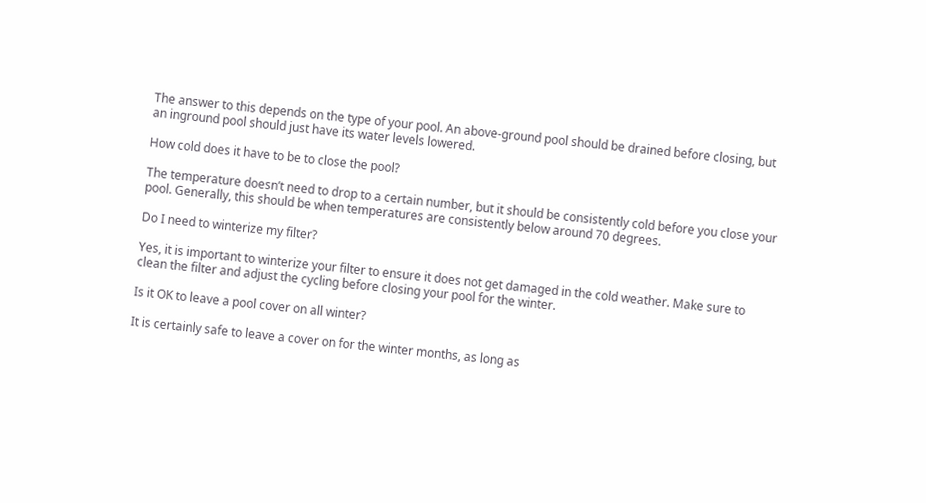The answer to this depends on the type of your pool. An above-ground pool should be drained before closing, but an inground pool should just have its water levels lowered.

How cold does it have to be to close the pool?

The temperature doesn’t need to drop to a certain number, but it should be consistently cold before you close your pool. Generally, this should be when temperatures are consistently below around 70 degrees.

Do I need to winterize my filter?

Yes, it is important to winterize your filter to ensure it does not get damaged in the cold weather. Make sure to clean the filter and adjust the cycling before closing your pool for the winter.

Is it OK to leave a pool cover on all winter?

It is certainly safe to leave a cover on for the winter months, as long as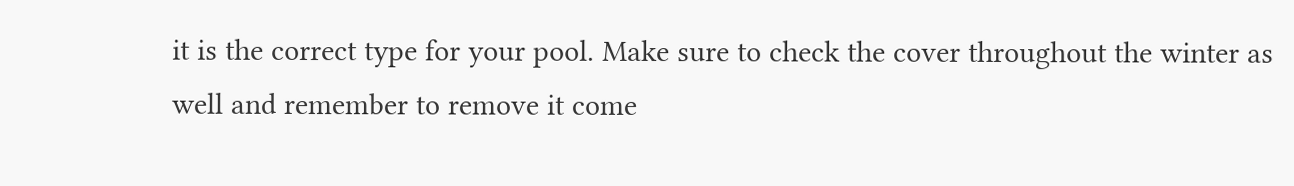it is the correct type for your pool. Make sure to check the cover throughout the winter as well and remember to remove it come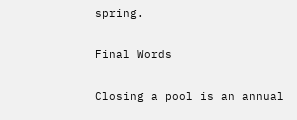spring.

Final Words

Closing a pool is an annual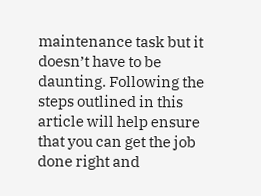maintenance task but it doesn’t have to be daunting. Following the steps outlined in this article will help ensure that you can get the job done right and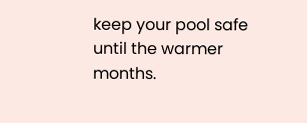keep your pool safe until the warmer months.